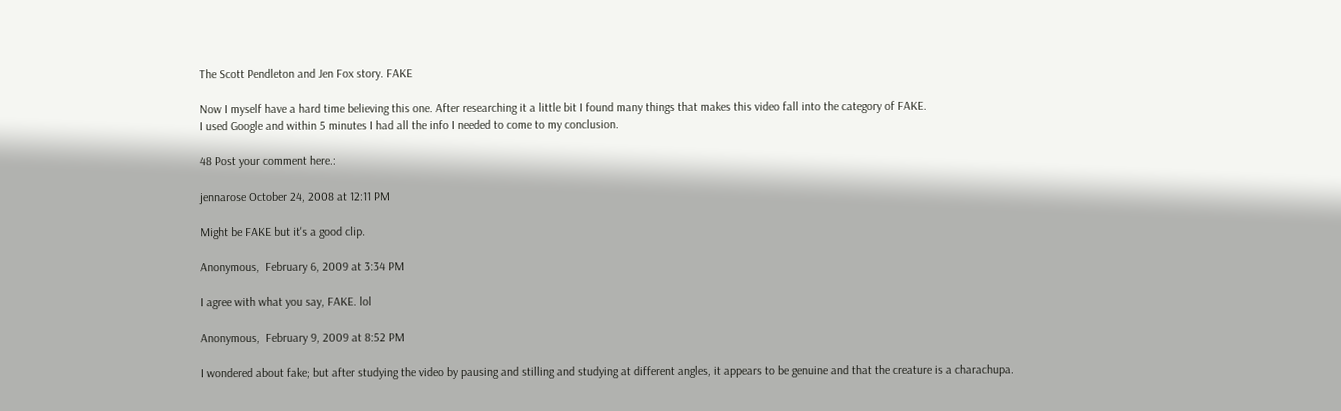The Scott Pendleton and Jen Fox story. FAKE

Now I myself have a hard time believing this one. After researching it a little bit I found many things that makes this video fall into the category of FAKE.
I used Google and within 5 minutes I had all the info I needed to come to my conclusion.

48 Post your comment here.:

jennarose October 24, 2008 at 12:11 PM

Might be FAKE but it's a good clip.

Anonymous,  February 6, 2009 at 3:34 PM

I agree with what you say, FAKE. lol

Anonymous,  February 9, 2009 at 8:52 PM

I wondered about fake; but after studying the video by pausing and stilling and studying at different angles, it appears to be genuine and that the creature is a charachupa.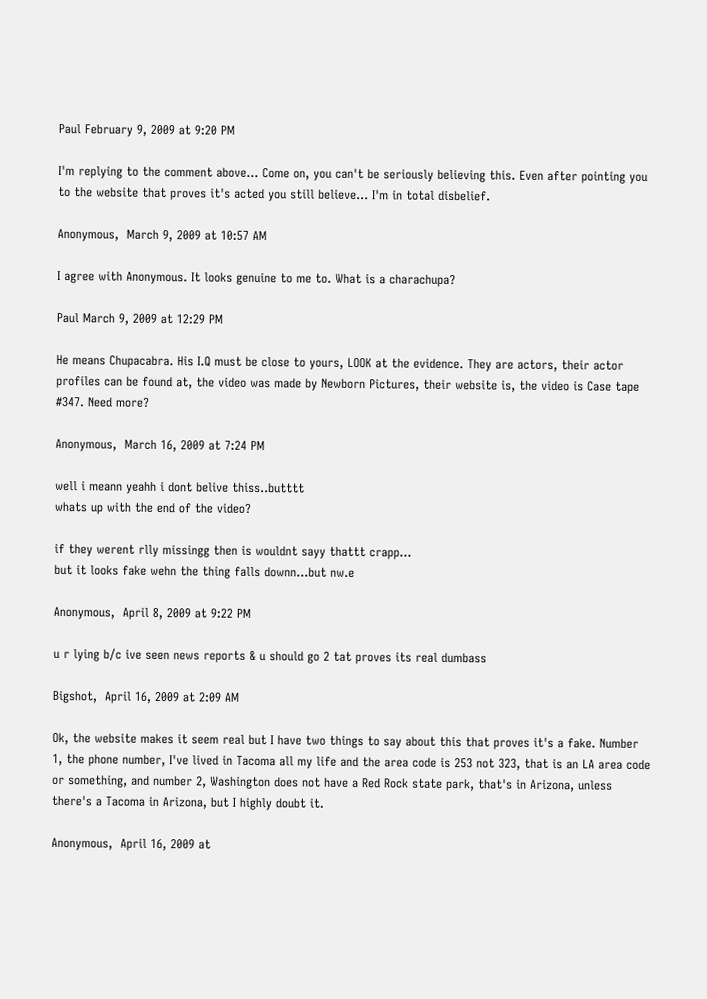Paul February 9, 2009 at 9:20 PM

I'm replying to the comment above... Come on, you can't be seriously believing this. Even after pointing you to the website that proves it's acted you still believe... I'm in total disbelief.

Anonymous,  March 9, 2009 at 10:57 AM

I agree with Anonymous. It looks genuine to me to. What is a charachupa?

Paul March 9, 2009 at 12:29 PM

He means Chupacabra. His I.Q must be close to yours, LOOK at the evidence. They are actors, their actor profiles can be found at, the video was made by Newborn Pictures, their website is, the video is Case tape #347. Need more?

Anonymous,  March 16, 2009 at 7:24 PM

well i meann yeahh i dont belive thiss..butttt
whats up with the end of the video?

if they werent rlly missingg then is wouldnt sayy thattt crapp...
but it looks fake wehn the thing falls downn...but nw.e

Anonymous,  April 8, 2009 at 9:22 PM

u r lying b/c ive seen news reports & u should go 2 tat proves its real dumbass

Bigshot,  April 16, 2009 at 2:09 AM

Ok, the website makes it seem real but I have two things to say about this that proves it's a fake. Number 1, the phone number, I've lived in Tacoma all my life and the area code is 253 not 323, that is an LA area code or something, and number 2, Washington does not have a Red Rock state park, that's in Arizona, unless there's a Tacoma in Arizona, but I highly doubt it.

Anonymous,  April 16, 2009 at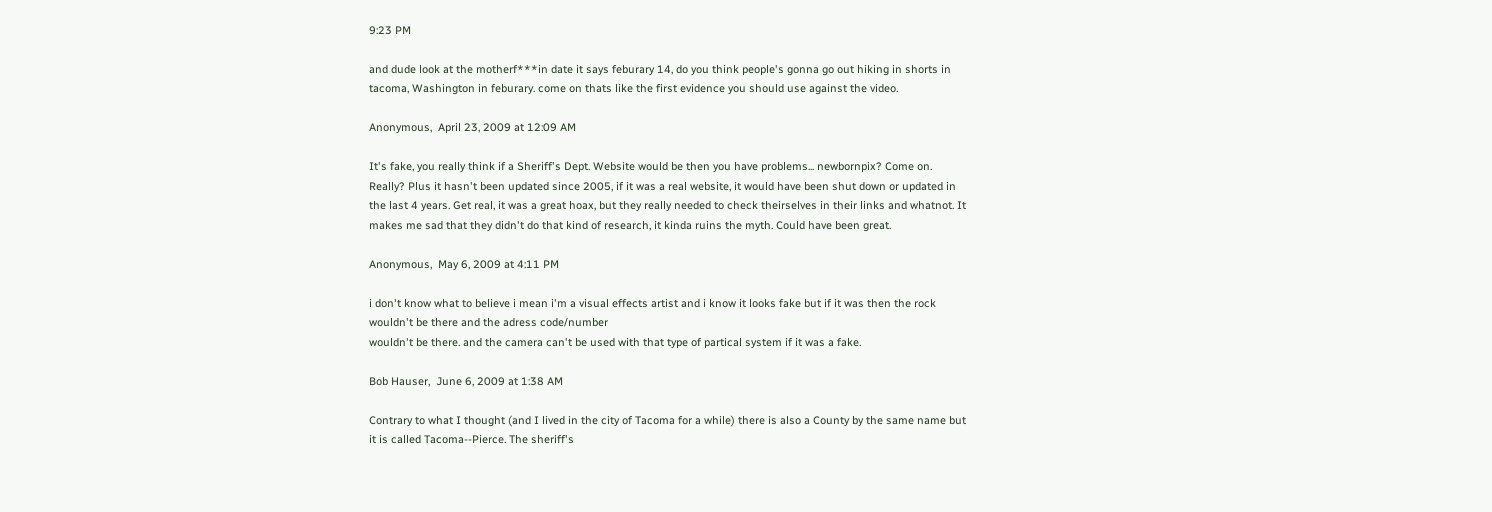9:23 PM

and dude look at the motherf***in date it says feburary 14, do you think people's gonna go out hiking in shorts in tacoma, Washington in feburary. come on thats like the first evidence you should use against the video.

Anonymous,  April 23, 2009 at 12:09 AM

It's fake, you really think if a Sheriff's Dept. Website would be then you have problems... newbornpix? Come on. Really? Plus it hasn't been updated since 2005, if it was a real website, it would have been shut down or updated in the last 4 years. Get real, it was a great hoax, but they really needed to check theirselves in their links and whatnot. It makes me sad that they didn't do that kind of research, it kinda ruins the myth. Could have been great.

Anonymous,  May 6, 2009 at 4:11 PM

i don't know what to believe i mean i'm a visual effects artist and i know it looks fake but if it was then the rock wouldn't be there and the adress code/number
wouldn't be there. and the camera can't be used with that type of partical system if it was a fake.

Bob Hauser,  June 6, 2009 at 1:38 AM

Contrary to what I thought (and I lived in the city of Tacoma for a while) there is also a County by the same name but it is called Tacoma--Pierce. The sheriff's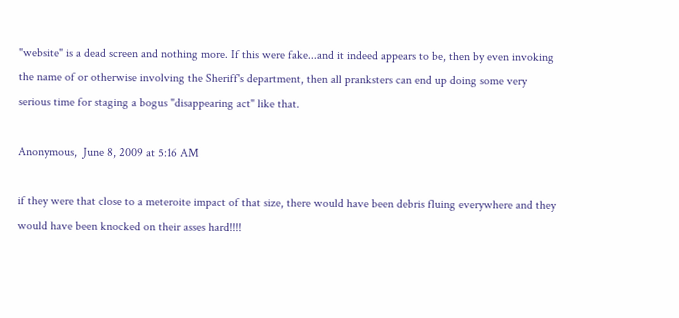"website" is a dead screen and nothing more. If this were fake...and it indeed appears to be, then by even invoking the name of or otherwise involving the Sheriff's department, then all pranksters can end up doing some very serious time for staging a bogus "disappearing act" like that.

Anonymous,  June 8, 2009 at 5:16 AM

if they were that close to a meteroite impact of that size, there would have been debris fluing everywhere and they would have been knocked on their asses hard!!!!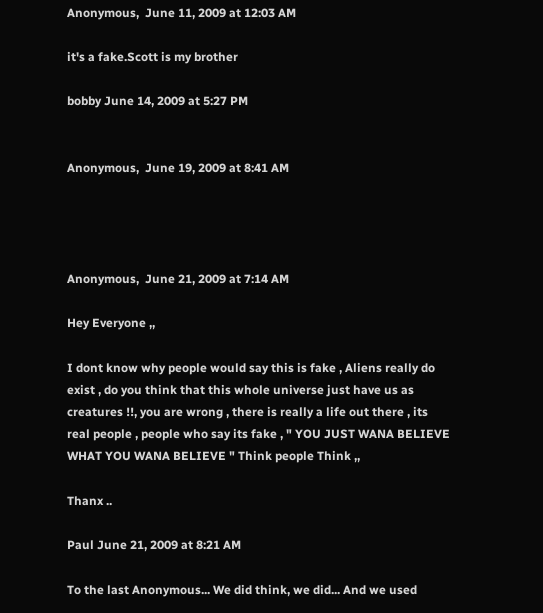Anonymous,  June 11, 2009 at 12:03 AM

it's a fake.Scott is my brother

bobby June 14, 2009 at 5:27 PM


Anonymous,  June 19, 2009 at 8:41 AM




Anonymous,  June 21, 2009 at 7:14 AM

Hey Everyone ,,

I dont know why people would say this is fake , Aliens really do exist , do you think that this whole universe just have us as creatures !!, you are wrong , there is really a life out there , its real people , people who say its fake , " YOU JUST WANA BELIEVE WHAT YOU WANA BELIEVE " Think people Think ,,

Thanx ..

Paul June 21, 2009 at 8:21 AM

To the last Anonymous... We did think, we did... And we used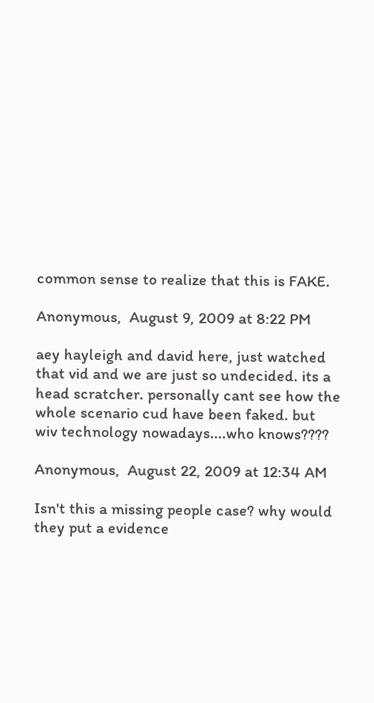common sense to realize that this is FAKE.

Anonymous,  August 9, 2009 at 8:22 PM

aey hayleigh and david here, just watched that vid and we are just so undecided. its a head scratcher. personally cant see how the whole scenario cud have been faked. but wiv technology nowadays....who knows????

Anonymous,  August 22, 2009 at 12:34 AM

Isn't this a missing people case? why would they put a evidence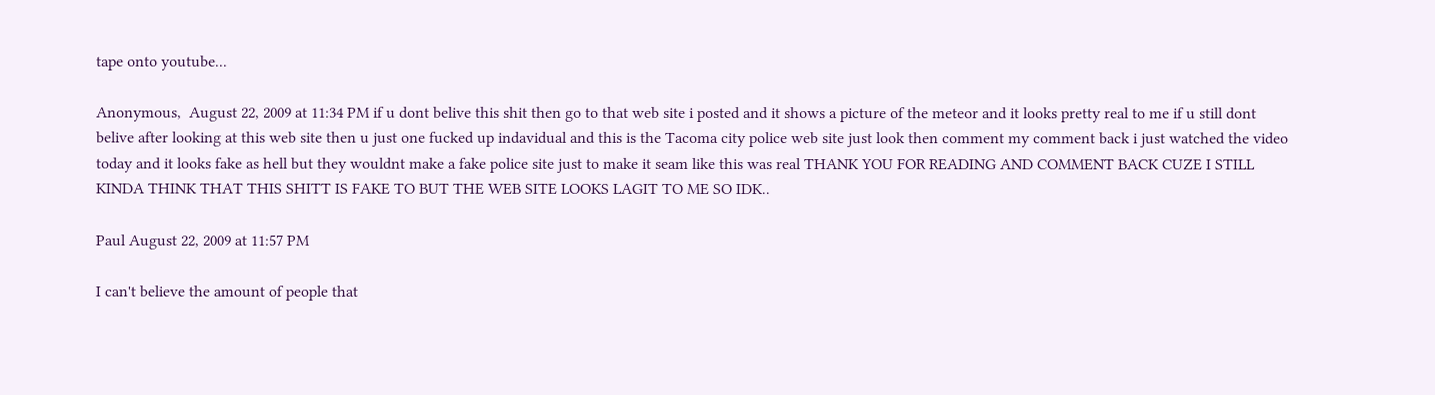tape onto youtube...

Anonymous,  August 22, 2009 at 11:34 PM if u dont belive this shit then go to that web site i posted and it shows a picture of the meteor and it looks pretty real to me if u still dont belive after looking at this web site then u just one fucked up indavidual and this is the Tacoma city police web site just look then comment my comment back i just watched the video today and it looks fake as hell but they wouldnt make a fake police site just to make it seam like this was real THANK YOU FOR READING AND COMMENT BACK CUZE I STILL KINDA THINK THAT THIS SHITT IS FAKE TO BUT THE WEB SITE LOOKS LAGIT TO ME SO IDK..

Paul August 22, 2009 at 11:57 PM

I can't believe the amount of people that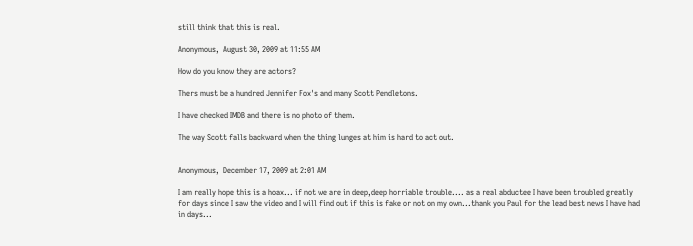still think that this is real.

Anonymous,  August 30, 2009 at 11:55 AM

How do you know they are actors?

Thers must be a hundred Jennifer Fox's and many Scott Pendletons.

I have checked IMDB and there is no photo of them.

The way Scott falls backward when the thing lunges at him is hard to act out.


Anonymous,  December 17, 2009 at 2:01 AM

I am really hope this is a hoax... if not we are in deep,deep horriable trouble.... as a real abductee I have been troubled greatly for days since I saw the video and I will find out if this is fake or not on my own...thank you Paul for the lead best news I have had in days...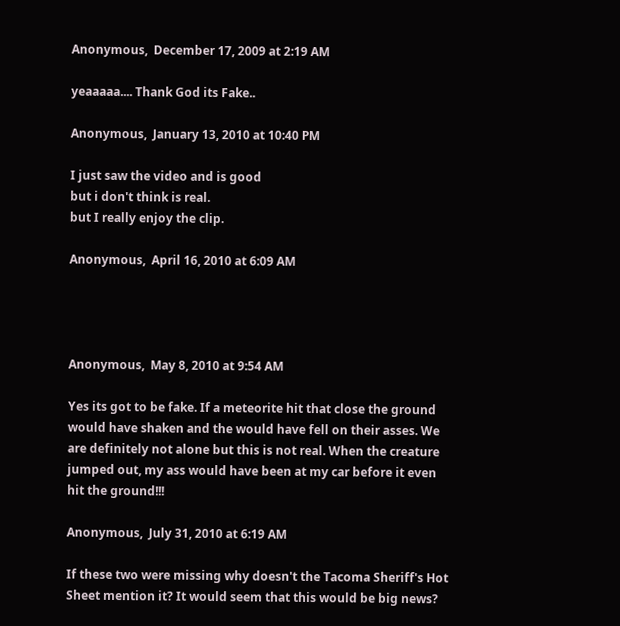Anonymous,  December 17, 2009 at 2:19 AM

yeaaaaa.... Thank God its Fake..

Anonymous,  January 13, 2010 at 10:40 PM

I just saw the video and is good
but i don't think is real.
but I really enjoy the clip.

Anonymous,  April 16, 2010 at 6:09 AM




Anonymous,  May 8, 2010 at 9:54 AM

Yes its got to be fake. If a meteorite hit that close the ground would have shaken and the would have fell on their asses. We are definitely not alone but this is not real. When the creature jumped out, my ass would have been at my car before it even hit the ground!!!

Anonymous,  July 31, 2010 at 6:19 AM

If these two were missing why doesn't the Tacoma Sheriff's Hot Sheet mention it? It would seem that this would be big news?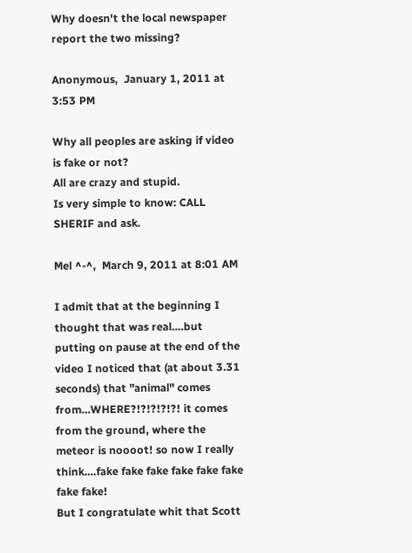Why doesn't the local newspaper report the two missing?

Anonymous,  January 1, 2011 at 3:53 PM

Why all peoples are asking if video is fake or not?
All are crazy and stupid.
Is very simple to know: CALL SHERIF and ask.

Mel ^-^,  March 9, 2011 at 8:01 AM

I admit that at the beginning I thought that was real....but putting on pause at the end of the video I noticed that (at about 3.31 seconds) that "animal" comes from...WHERE?!?!?!?!?! it comes from the ground, where the meteor is noooot! so now I really think....fake fake fake fake fake fake fake fake!
But I congratulate whit that Scott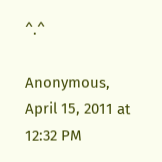^.^

Anonymous,  April 15, 2011 at 12:32 PM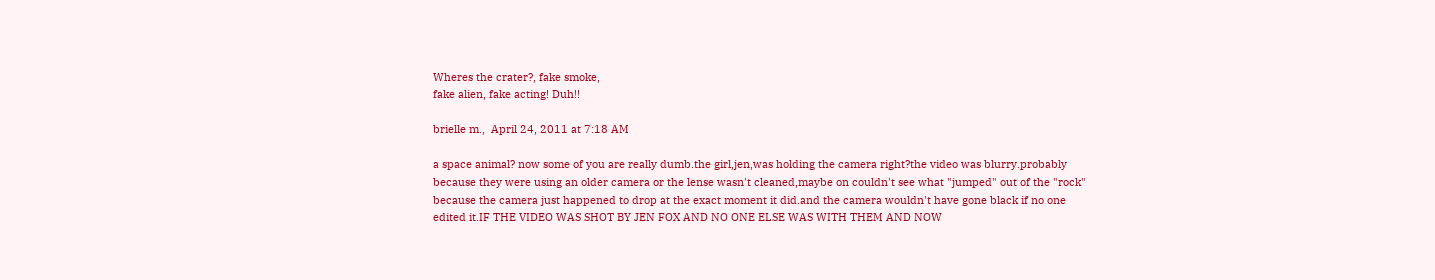Wheres the crater?, fake smoke,
fake alien, fake acting! Duh!!

brielle m.,  April 24, 2011 at 7:18 AM

a space animal? now some of you are really dumb.the girl,jen,was holding the camera right?the video was blurry.probably because they were using an older camera or the lense wasn't cleaned,maybe on couldn't see what "jumped" out of the "rock" because the camera just happened to drop at the exact moment it did.and the camera wouldn't have gone black if no one edited it.IF THE VIDEO WAS SHOT BY JEN FOX AND NO ONE ELSE WAS WITH THEM AND NOW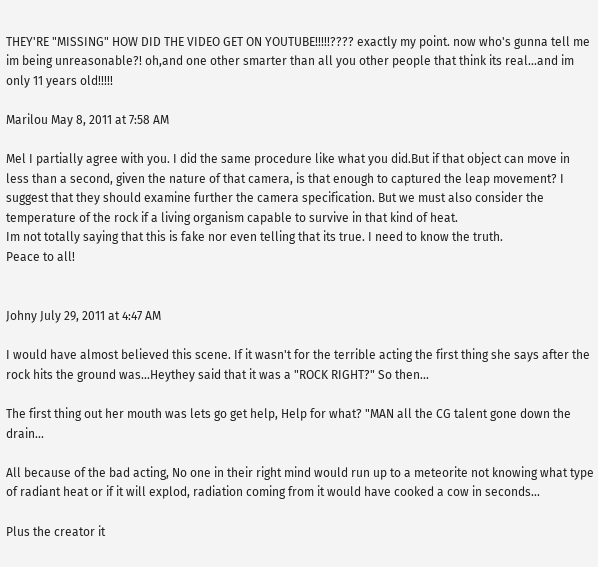THEY'RE "MISSING" HOW DID THE VIDEO GET ON YOUTUBE!!!!!???? exactly my point. now who's gunna tell me im being unreasonable?! oh,and one other smarter than all you other people that think its real...and im only 11 years old!!!!!

Marilou May 8, 2011 at 7:58 AM

Mel I partially agree with you. I did the same procedure like what you did.But if that object can move in less than a second, given the nature of that camera, is that enough to captured the leap movement? I suggest that they should examine further the camera specification. But we must also consider the temperature of the rock if a living organism capable to survive in that kind of heat.
Im not totally saying that this is fake nor even telling that its true. I need to know the truth.
Peace to all!


Johny July 29, 2011 at 4:47 AM

I would have almost believed this scene. If it wasn't for the terrible acting the first thing she says after the rock hits the ground was...Heythey said that it was a "ROCK RIGHT?" So then...

The first thing out her mouth was lets go get help, Help for what? "MAN all the CG talent gone down the drain...

All because of the bad acting, No one in their right mind would run up to a meteorite not knowing what type of radiant heat or if it will explod, radiation coming from it would have cooked a cow in seconds...

Plus the creator it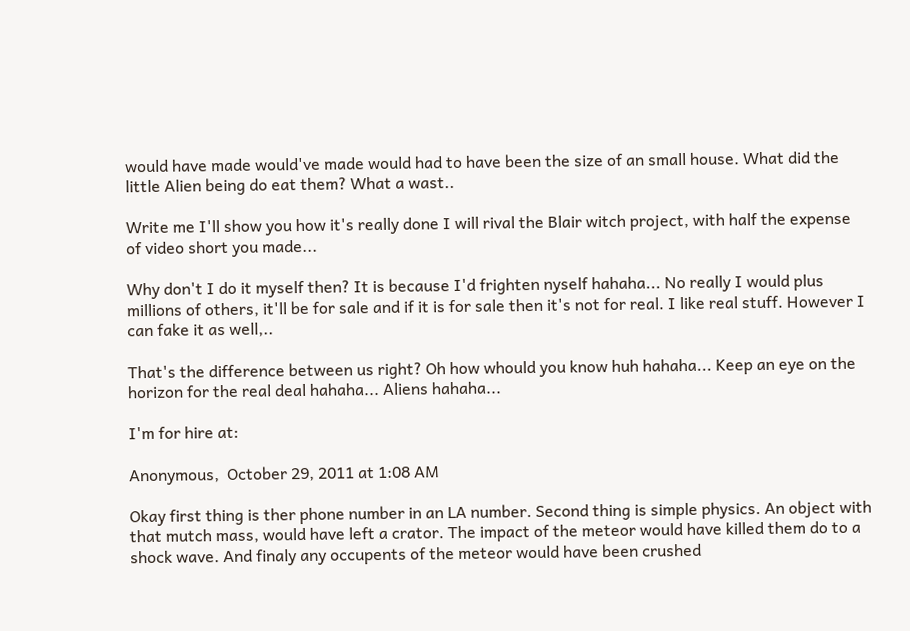would have made would've made would had to have been the size of an small house. What did the little Alien being do eat them? What a wast..

Write me I'll show you how it's really done I will rival the Blair witch project, with half the expense of video short you made...

Why don't I do it myself then? It is because I'd frighten nyself hahaha... No really I would plus millions of others, it'll be for sale and if it is for sale then it's not for real. I like real stuff. However I can fake it as well,..

That's the difference between us right? Oh how whould you know huh hahaha... Keep an eye on the horizon for the real deal hahaha... Aliens hahaha...

I'm for hire at:

Anonymous,  October 29, 2011 at 1:08 AM

Okay first thing is ther phone number in an LA number. Second thing is simple physics. An object with that mutch mass, would have left a crator. The impact of the meteor would have killed them do to a shock wave. And finaly any occupents of the meteor would have been crushed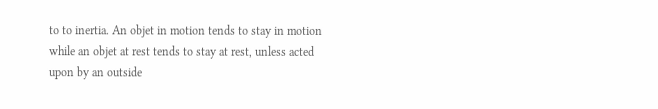to to inertia. An objet in motion tends to stay in motion while an objet at rest tends to stay at rest, unless acted upon by an outside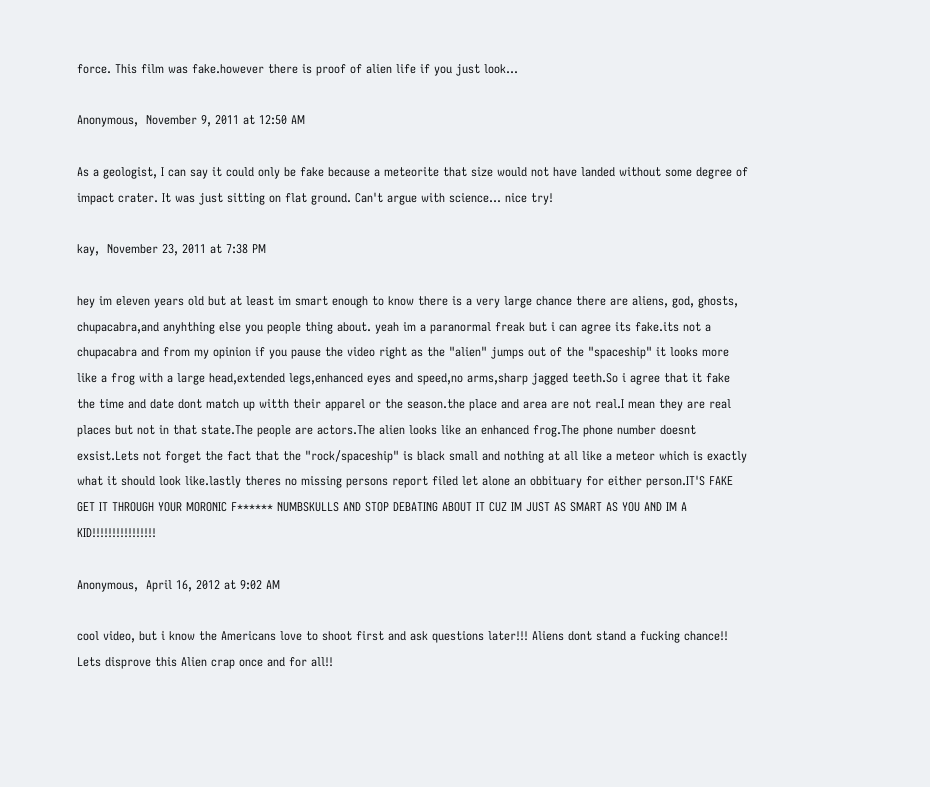force. This film was fake.however there is proof of alien life if you just look...

Anonymous,  November 9, 2011 at 12:50 AM

As a geologist, I can say it could only be fake because a meteorite that size would not have landed without some degree of impact crater. It was just sitting on flat ground. Can't argue with science... nice try!

kay,  November 23, 2011 at 7:38 PM

hey im eleven years old but at least im smart enough to know there is a very large chance there are aliens, god, ghosts, chupacabra,and anyhthing else you people thing about. yeah im a paranormal freak but i can agree its fake.its not a chupacabra and from my opinion if you pause the video right as the "alien" jumps out of the "spaceship" it looks more like a frog with a large head,extended legs,enhanced eyes and speed,no arms,sharp jagged teeth.So i agree that it fake the time and date dont match up witth their apparel or the season.the place and area are not real.I mean they are real places but not in that state.The people are actors.The alien looks like an enhanced frog.The phone number doesnt exsist.Lets not forget the fact that the "rock/spaceship" is black small and nothing at all like a meteor which is exactly what it should look like.lastly theres no missing persons report filed let alone an obbituary for either person.IT'S FAKE GET IT THROUGH YOUR MORONIC F****** NUMBSKULLS AND STOP DEBATING ABOUT IT CUZ IM JUST AS SMART AS YOU AND IM A KID!!!!!!!!!!!!!!!!

Anonymous,  April 16, 2012 at 9:02 AM

cool video, but i know the Americans love to shoot first and ask questions later!!! Aliens dont stand a fucking chance!! Lets disprove this Alien crap once and for all!!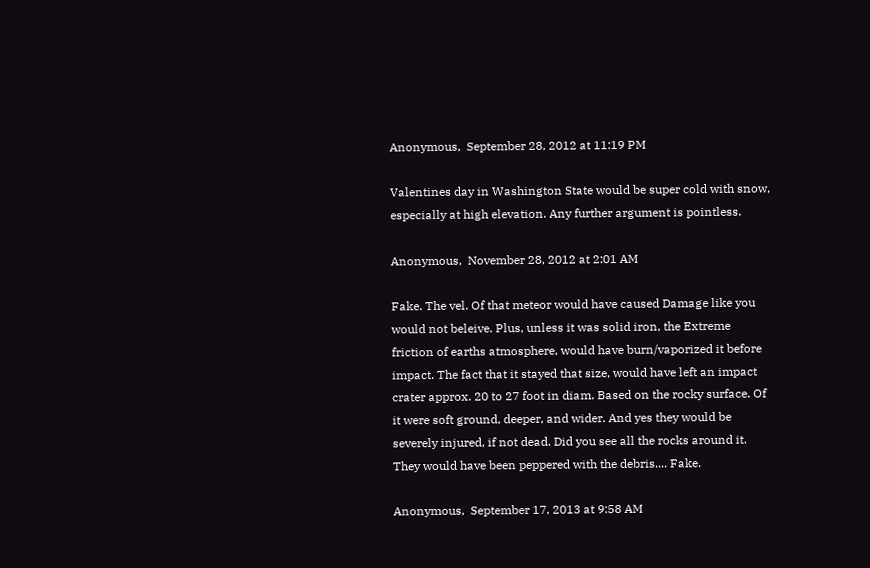Anonymous,  September 28, 2012 at 11:19 PM

Valentines day in Washington State would be super cold with snow, especially at high elevation. Any further argument is pointless.

Anonymous,  November 28, 2012 at 2:01 AM

Fake. The vel. Of that meteor would have caused Damage like you would not beleive. Plus, unless it was solid iron, the Extreme friction of earths atmosphere, would have burn/vaporized it before impact. The fact that it stayed that size, would have left an impact crater approx. 20 to 27 foot in diam. Based on the rocky surface. Of it were soft ground, deeper, and wider. And yes they would be severely injured, if not dead. Did you see all the rocks around it. They would have been peppered with the debris.... Fake.

Anonymous,  September 17, 2013 at 9:58 AM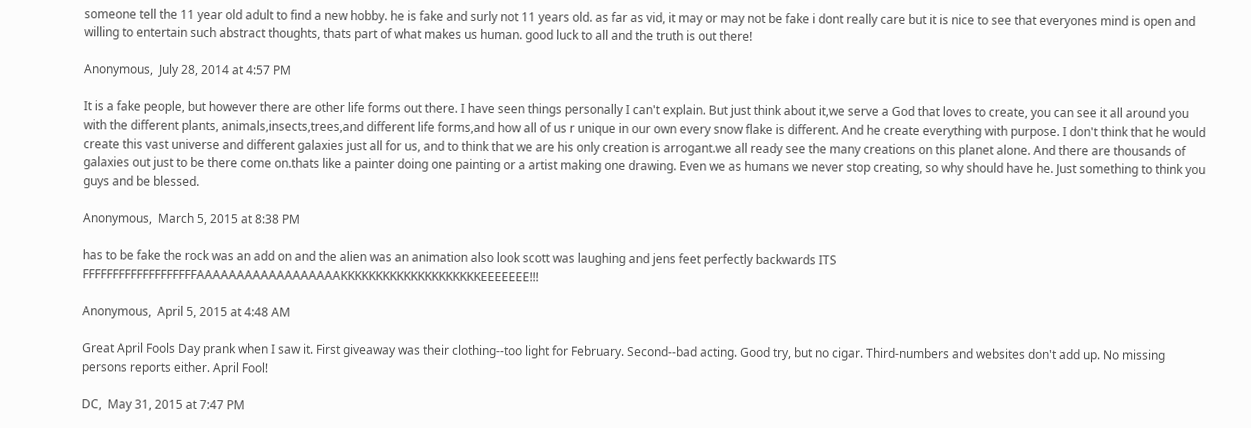someone tell the 11 year old adult to find a new hobby. he is fake and surly not 11 years old. as far as vid, it may or may not be fake i dont really care but it is nice to see that everyones mind is open and willing to entertain such abstract thoughts, thats part of what makes us human. good luck to all and the truth is out there!

Anonymous,  July 28, 2014 at 4:57 PM

It is a fake people, but however there are other life forms out there. I have seen things personally I can't explain. But just think about it,we serve a God that loves to create, you can see it all around you with the different plants, animals,insects,trees,and different life forms,and how all of us r unique in our own every snow flake is different. And he create everything with purpose. I don't think that he would create this vast universe and different galaxies just all for us, and to think that we are his only creation is arrogant.we all ready see the many creations on this planet alone. And there are thousands of galaxies out just to be there come on.thats like a painter doing one painting or a artist making one drawing. Even we as humans we never stop creating, so why should have he. Just something to think you guys and be blessed.

Anonymous,  March 5, 2015 at 8:38 PM

has to be fake the rock was an add on and the alien was an animation also look scott was laughing and jens feet perfectly backwards ITS FFFFFFFFFFFFFFFFFFFAAAAAAAAAAAAAAAAAAKKKKKKKKKKKKKKKKKKKKEEEEEEE!!!

Anonymous,  April 5, 2015 at 4:48 AM

Great April Fools Day prank when I saw it. First giveaway was their clothing--too light for February. Second--bad acting. Good try, but no cigar. Third-numbers and websites don't add up. No missing persons reports either. April Fool!

DC,  May 31, 2015 at 7:47 PM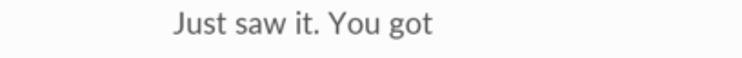Just saw it. You got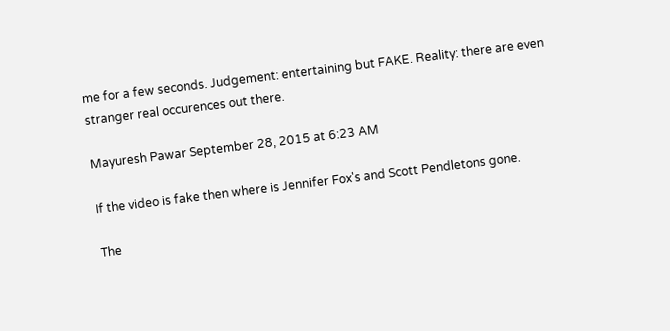me for a few seconds. Judgement: entertaining but FAKE. Reality: there are even stranger real occurences out there.

Mayuresh Pawar September 28, 2015 at 6:23 AM

If the video is fake then where is Jennifer Fox's and Scott Pendletons gone.

The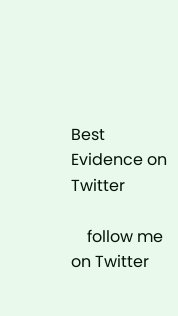Best Evidence on Twitter

    follow me on Twitter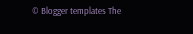© Blogger templates The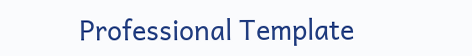Professional Template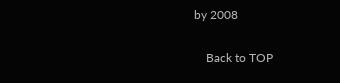by 2008

    Back to TOP